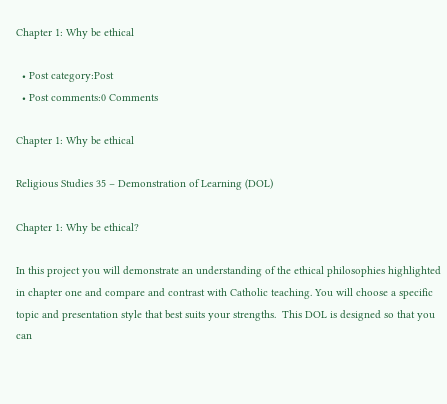Chapter 1: Why be ethical

  • Post category:Post
  • Post comments:0 Comments

Chapter 1: Why be ethical

Religious Studies 35 – Demonstration of Learning (DOL)

Chapter 1: Why be ethical?

In this project you will demonstrate an understanding of the ethical philosophies highlighted in chapter one and compare and contrast with Catholic teaching. You will choose a specific topic and presentation style that best suits your strengths.  This DOL is designed so that you can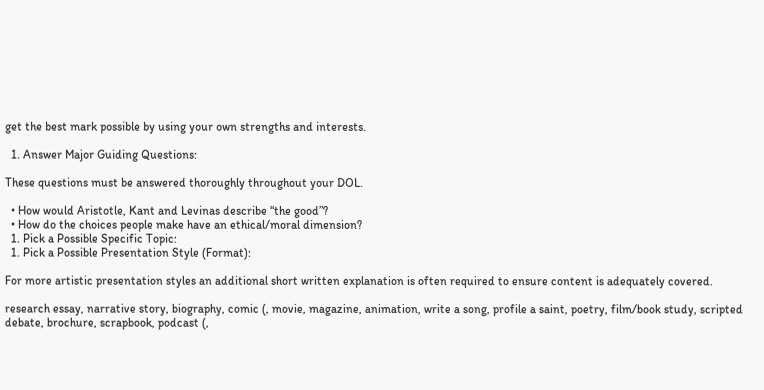get the best mark possible by using your own strengths and interests.

  1. Answer Major Guiding Questions:

These questions must be answered thoroughly throughout your DOL.

  • How would Aristotle, Kant and Levinas describe “the good”?
  • How do the choices people make have an ethical/moral dimension?
  1. Pick a Possible Specific Topic:
  1. Pick a Possible Presentation Style (Format):

For more artistic presentation styles an additional short written explanation is often required to ensure content is adequately covered.

research essay, narrative story, biography, comic (, movie, magazine, animation, write a song, profile a saint, poetry, film/book study, scripted debate, brochure, scrapbook, podcast (,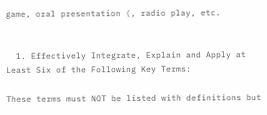game, oral presentation (, radio play, etc.


  1. Effectively Integrate, Explain and Apply at Least Six of the Following Key Terms:

These terms must NOT be listed with definitions but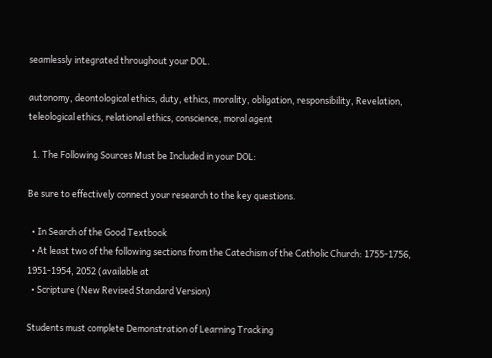seamlessly integrated throughout your DOL.

autonomy, deontological ethics, duty, ethics, morality, obligation, responsibility, Revelation, teleological ethics, relational ethics, conscience, moral agent

  1. The Following Sources Must be Included in your DOL:

Be sure to effectively connect your research to the key questions.

  • In Search of the Good Textbook
  • At least two of the following sections from the Catechism of the Catholic Church: 1755-1756, 1951-1954, 2052 (available at
  • Scripture (New Revised Standard Version)

Students must complete Demonstration of Learning Tracking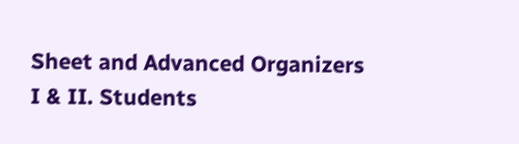Sheet and Advanced Organizers I & II. Students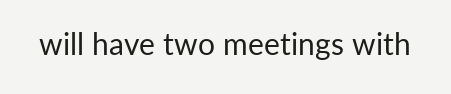will have two meetings with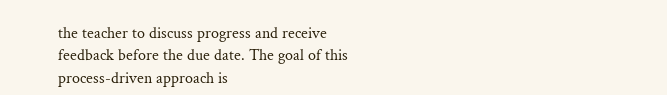the teacher to discuss progress and receive feedback before the due date. The goal of this process-driven approach is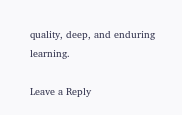quality, deep, and enduring learning.

Leave a Reply